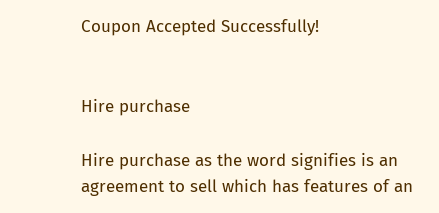Coupon Accepted Successfully!


Hire purchase

Hire purchase as the word signifies is an agreement to sell which has features of an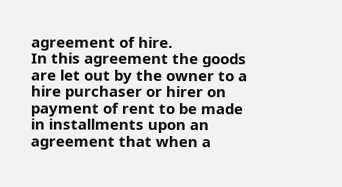agreement of hire.
In this agreement the goods are let out by the owner to a hire purchaser or hirer on payment of rent to be made in installments upon an agreement that when a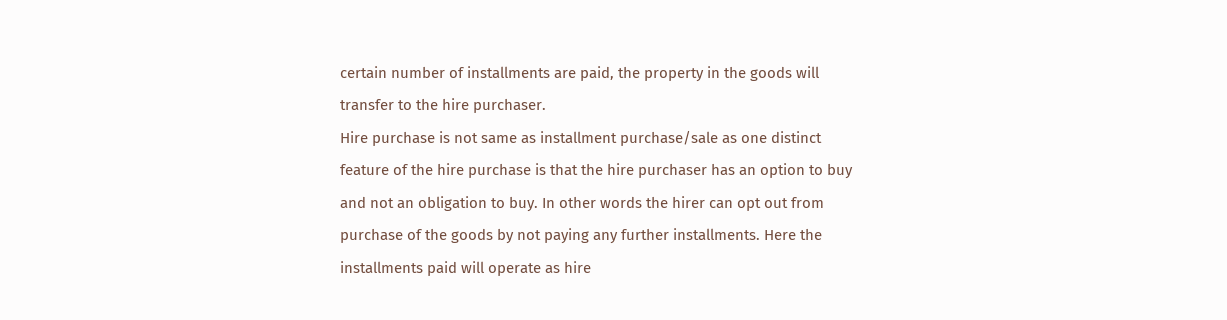certain number of installments are paid, the property in the goods will transfer to the hire purchaser.
Hire purchase is not same as installment purchase/sale as one distinct feature of the hire purchase is that the hire purchaser has an option to buy and not an obligation to buy. In other words the hirer can opt out from purchase of the goods by not paying any further installments. Here the installments paid will operate as hire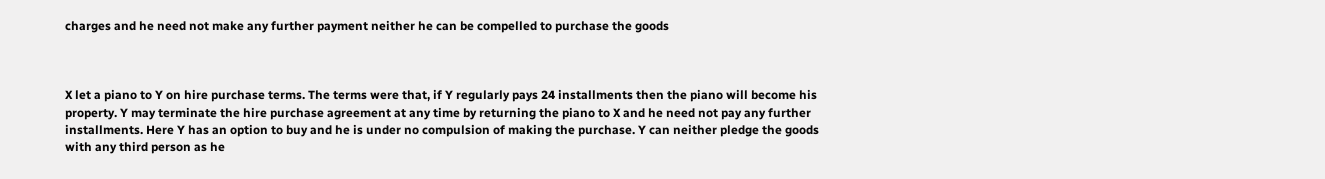charges and he need not make any further payment neither he can be compelled to purchase the goods



X let a piano to Y on hire purchase terms. The terms were that, if Y regularly pays 24 installments then the piano will become his property. Y may terminate the hire purchase agreement at any time by returning the piano to X and he need not pay any further installments. Here Y has an option to buy and he is under no compulsion of making the purchase. Y can neither pledge the goods with any third person as he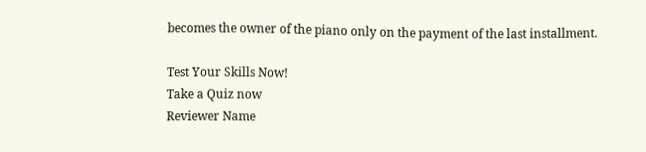becomes the owner of the piano only on the payment of the last installment.

Test Your Skills Now!
Take a Quiz now
Reviewer Name